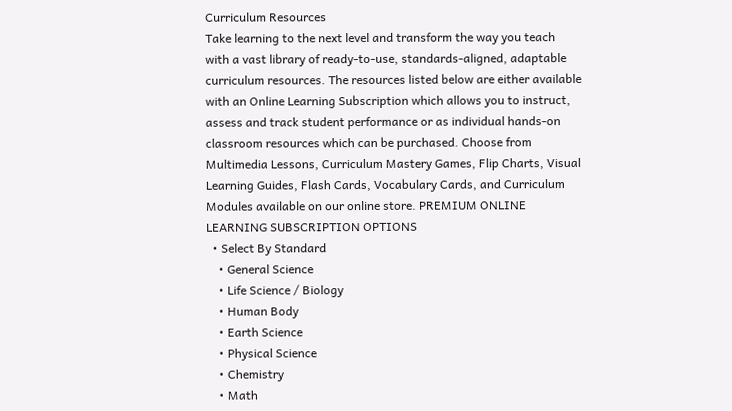Curriculum Resources
Take learning to the next level and transform the way you teach with a vast library of ready-to-use, standards-aligned, adaptable curriculum resources. The resources listed below are either available with an Online Learning Subscription which allows you to instruct, assess and track student performance or as individual hands-on classroom resources which can be purchased. Choose from Multimedia Lessons, Curriculum Mastery Games, Flip Charts, Visual Learning Guides, Flash Cards, Vocabulary Cards, and Curriculum Modules available on our online store. PREMIUM ONLINE LEARNING SUBSCRIPTION OPTIONS
  • Select By Standard
    • General Science
    • Life Science / Biology
    • Human Body
    • Earth Science
    • Physical Science
    • Chemistry
    • Math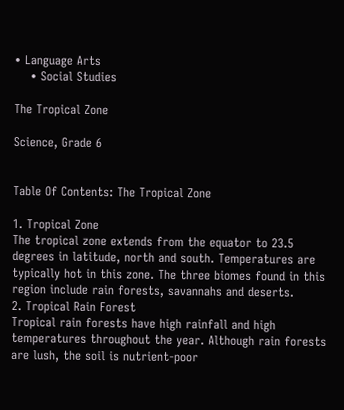• Language Arts
    • Social Studies

The Tropical Zone

Science, Grade 6


Table Of Contents: The Tropical Zone

1. Tropical Zone
The tropical zone extends from the equator to 23.5 degrees in latitude, north and south. Temperatures are typically hot in this zone. The three biomes found in this region include rain forests, savannahs and deserts.
2. Tropical Rain Forest
Tropical rain forests have high rainfall and high temperatures throughout the year. Although rain forests are lush, the soil is nutrient-poor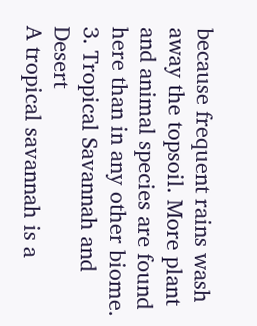because frequent rains wash away the topsoil. More plant and animal species are found here than in any other biome.
3. Tropical Savannah and Desert
A tropical savannah is a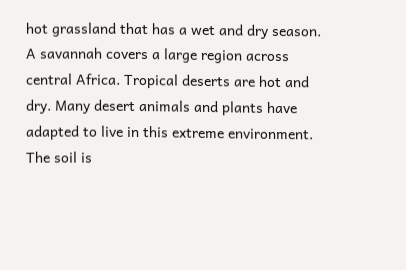hot grassland that has a wet and dry season. A savannah covers a large region across central Africa. Tropical deserts are hot and dry. Many desert animals and plants have adapted to live in this extreme environment. The soil is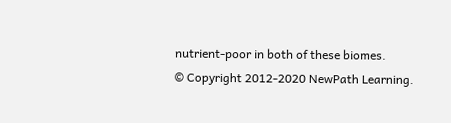nutrient-poor in both of these biomes.
© Copyright 2012-2020 NewPath Learning.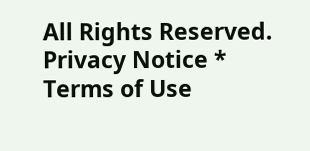All Rights Reserved. Privacy Notice * Terms of Use